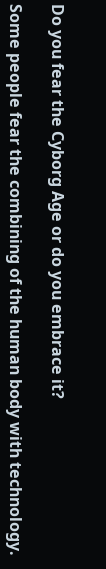Do you fear the Cyborg Age or do you embrace it?

Some people fear the combining of the human body with technology.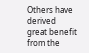Others have derived great benefit from the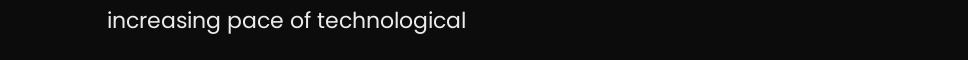increasing pace of technological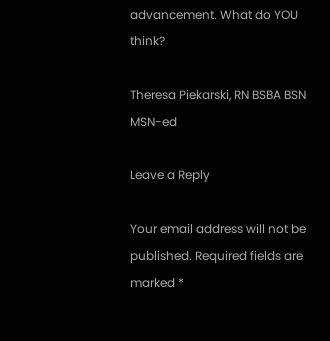advancement. What do YOU think?

Theresa Piekarski, RN BSBA BSN MSN-ed

Leave a Reply

Your email address will not be published. Required fields are marked *